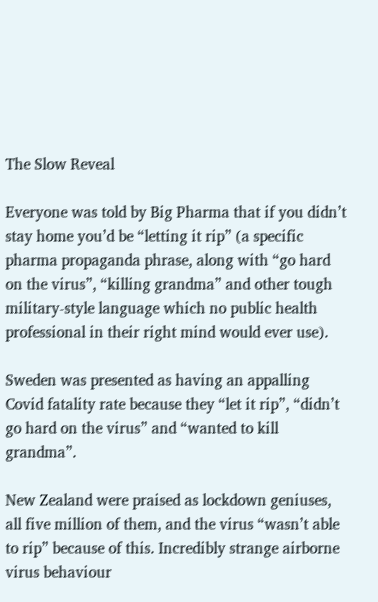The Slow Reveal

Everyone was told by Big Pharma that if you didn’t stay home you’d be “letting it rip” (a specific pharma propaganda phrase, along with “go hard on the virus”, “killing grandma” and other tough military-style language which no public health professional in their right mind would ever use).

Sweden was presented as having an appalling Covid fatality rate because they “let it rip”, “didn’t go hard on the virus” and “wanted to kill grandma”.

New Zealand were praised as lockdown geniuses, all five million of them, and the virus “wasn’t able to rip” because of this. Incredibly strange airborne virus behaviour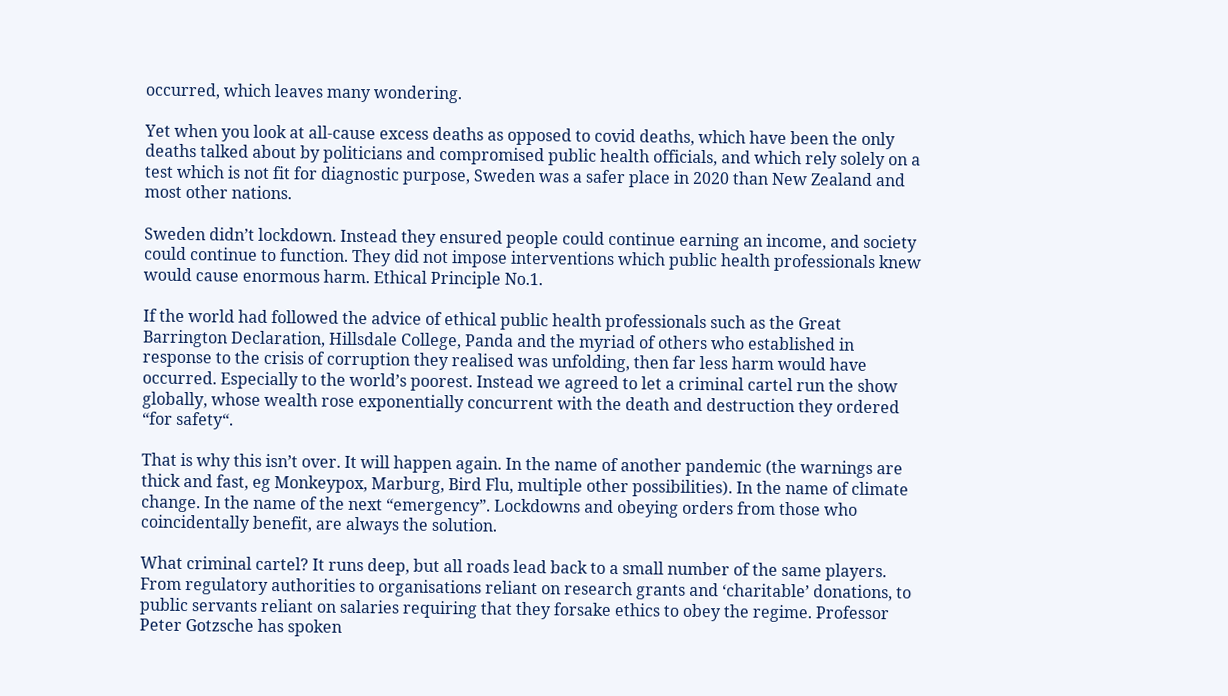occurred, which leaves many wondering.

Yet when you look at all-cause excess deaths as opposed to covid deaths, which have been the only deaths talked about by politicians and compromised public health officials, and which rely solely on a test which is not fit for diagnostic purpose, Sweden was a safer place in 2020 than New Zealand and most other nations.

Sweden didn’t lockdown. Instead they ensured people could continue earning an income, and society could continue to function. They did not impose interventions which public health professionals knew would cause enormous harm. Ethical Principle No.1.

If the world had followed the advice of ethical public health professionals such as the Great Barrington Declaration, Hillsdale College, Panda and the myriad of others who established in response to the crisis of corruption they realised was unfolding, then far less harm would have occurred. Especially to the world’s poorest. Instead we agreed to let a criminal cartel run the show globally, whose wealth rose exponentially concurrent with the death and destruction they ordered “for safety“.

That is why this isn’t over. It will happen again. In the name of another pandemic (the warnings are thick and fast, eg Monkeypox, Marburg, Bird Flu, multiple other possibilities). In the name of climate change. In the name of the next “emergency”. Lockdowns and obeying orders from those who coincidentally benefit, are always the solution.

What criminal cartel? It runs deep, but all roads lead back to a small number of the same players. From regulatory authorities to organisations reliant on research grants and ‘charitable’ donations, to public servants reliant on salaries requiring that they forsake ethics to obey the regime. Professor Peter Gotzsche has spoken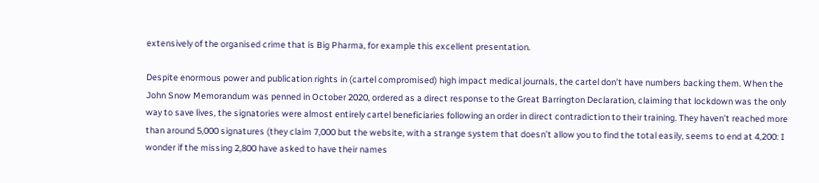extensively of the organised crime that is Big Pharma, for example this excellent presentation.

Despite enormous power and publication rights in (cartel compromised) high impact medical journals, the cartel don’t have numbers backing them. When the John Snow Memorandum was penned in October 2020, ordered as a direct response to the Great Barrington Declaration, claiming that lockdown was the only way to save lives, the signatories were almost entirely cartel beneficiaries following an order in direct contradiction to their training. They haven’t reached more than around 5,000 signatures (they claim 7,000 but the website, with a strange system that doesn’t allow you to find the total easily, seems to end at 4,200: I wonder if the missing 2,800 have asked to have their names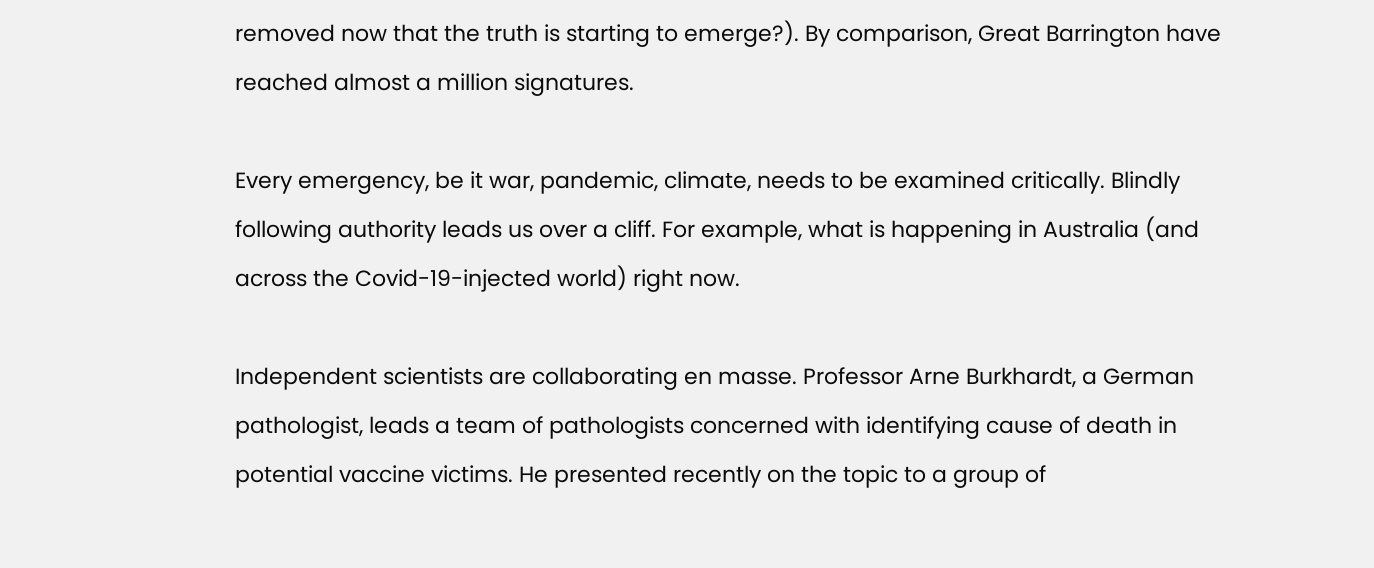removed now that the truth is starting to emerge?). By comparison, Great Barrington have reached almost a million signatures.

Every emergency, be it war, pandemic, climate, needs to be examined critically. Blindly following authority leads us over a cliff. For example, what is happening in Australia (and across the Covid-19-injected world) right now.

Independent scientists are collaborating en masse. Professor Arne Burkhardt, a German pathologist, leads a team of pathologists concerned with identifying cause of death in potential vaccine victims. He presented recently on the topic to a group of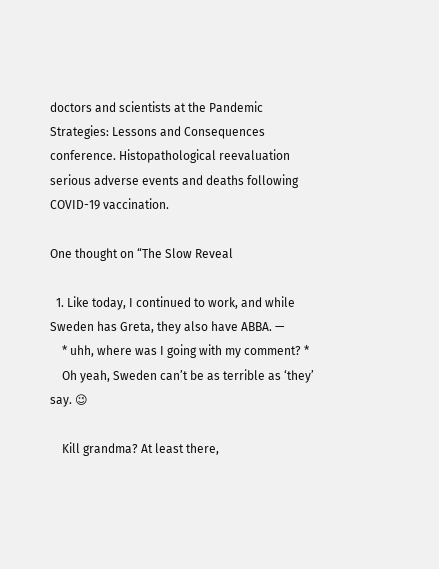doctors and scientists at the Pandemic Strategies: Lessons and Consequences conference. Histopathological reevaluation serious adverse events and deaths following COVID-19 vaccination.

One thought on “The Slow Reveal

  1. Like today, I continued to work, and while Sweden has Greta, they also have ABBA. —
    * uhh, where was I going with my comment? *
    Oh yeah, Sweden can’t be as terrible as ‘they’ say. 😉

    Kill grandma? At least there,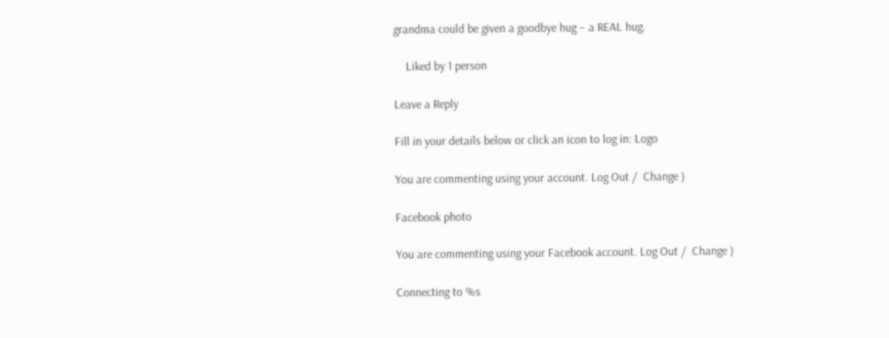grandma could be given a goodbye hug – a REAL hug.

    Liked by 1 person

Leave a Reply

Fill in your details below or click an icon to log in: Logo

You are commenting using your account. Log Out /  Change )

Facebook photo

You are commenting using your Facebook account. Log Out /  Change )

Connecting to %s